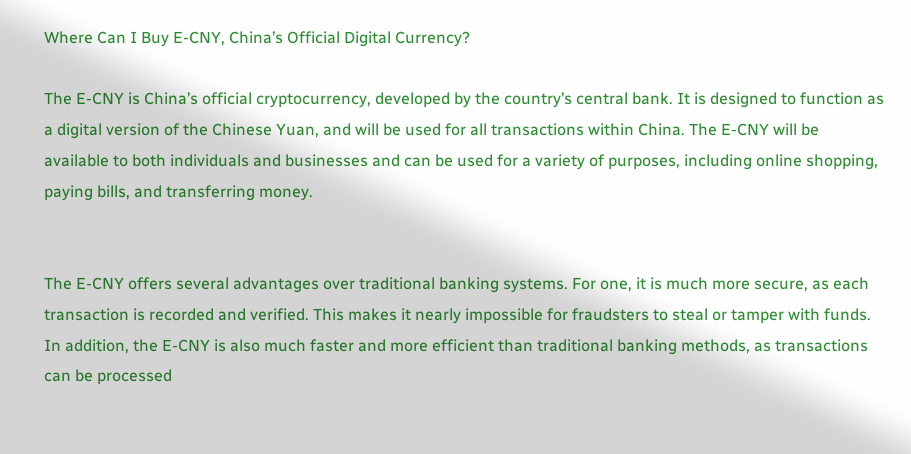Where Can I Buy E-CNY, China’s Official Digital Currency?

The E-CNY is China’s official cryptocurrency, developed by the country’s central bank. It is designed to function as a digital version of the Chinese Yuan, and will be used for all transactions within China. The E-CNY will be available to both individuals and businesses and can be used for a variety of purposes, including online shopping, paying bills, and transferring money.


The E-CNY offers several advantages over traditional banking systems. For one, it is much more secure, as each transaction is recorded and verified. This makes it nearly impossible for fraudsters to steal or tamper with funds. In addition, the E-CNY is also much faster and more efficient than traditional banking methods, as transactions can be processed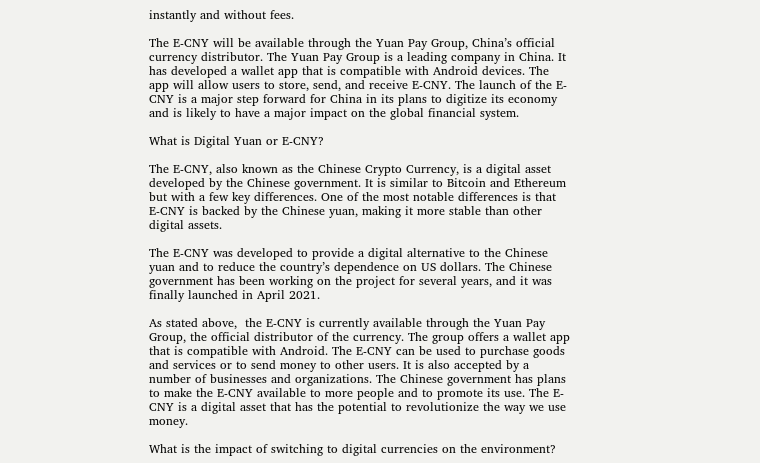instantly and without fees.

The E-CNY will be available through the Yuan Pay Group, China’s official currency distributor. The Yuan Pay Group is a leading company in China. It has developed a wallet app that is compatible with Android devices. The app will allow users to store, send, and receive E-CNY. The launch of the E-CNY is a major step forward for China in its plans to digitize its economy and is likely to have a major impact on the global financial system.

What is Digital Yuan or E-CNY?

The E-CNY, also known as the Chinese Crypto Currency, is a digital asset developed by the Chinese government. It is similar to Bitcoin and Ethereum but with a few key differences. One of the most notable differences is that E-CNY is backed by the Chinese yuan, making it more stable than other digital assets.

The E-CNY was developed to provide a digital alternative to the Chinese yuan and to reduce the country’s dependence on US dollars. The Chinese government has been working on the project for several years, and it was finally launched in April 2021.

As stated above,  the E-CNY is currently available through the Yuan Pay Group, the official distributor of the currency. The group offers a wallet app that is compatible with Android. The E-CNY can be used to purchase goods and services or to send money to other users. It is also accepted by a number of businesses and organizations. The Chinese government has plans to make the E-CNY available to more people and to promote its use. The E-CNY is a digital asset that has the potential to revolutionize the way we use money.

What is the impact of switching to digital currencies on the environment?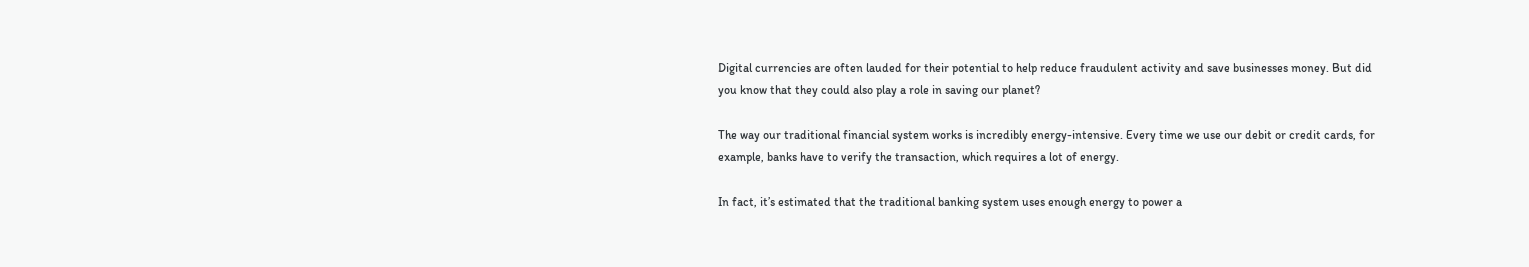Digital currencies are often lauded for their potential to help reduce fraudulent activity and save businesses money. But did you know that they could also play a role in saving our planet?

The way our traditional financial system works is incredibly energy-intensive. Every time we use our debit or credit cards, for example, banks have to verify the transaction, which requires a lot of energy.

In fact, it’s estimated that the traditional banking system uses enough energy to power a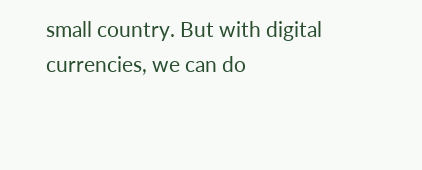small country. But with digital currencies, we can do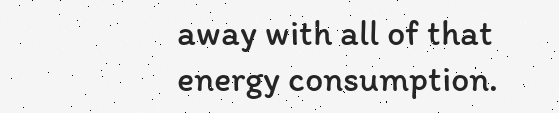away with all of that energy consumption.